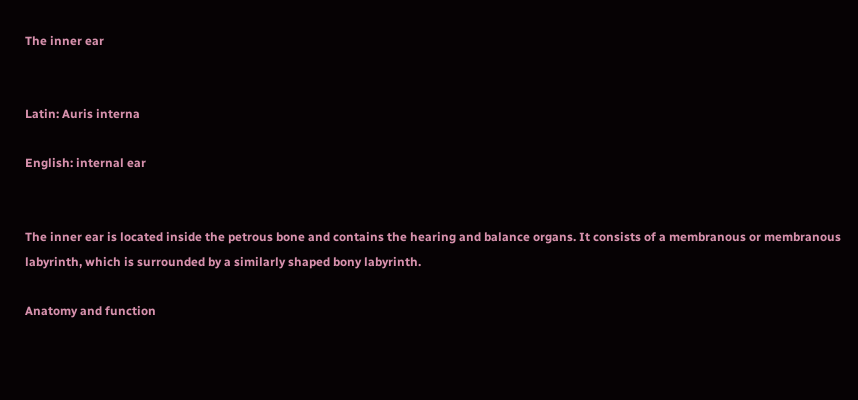The inner ear


Latin: Auris interna

English: internal ear


The inner ear is located inside the petrous bone and contains the hearing and balance organs. It consists of a membranous or membranous labyrinth, which is surrounded by a similarly shaped bony labyrinth.

Anatomy and function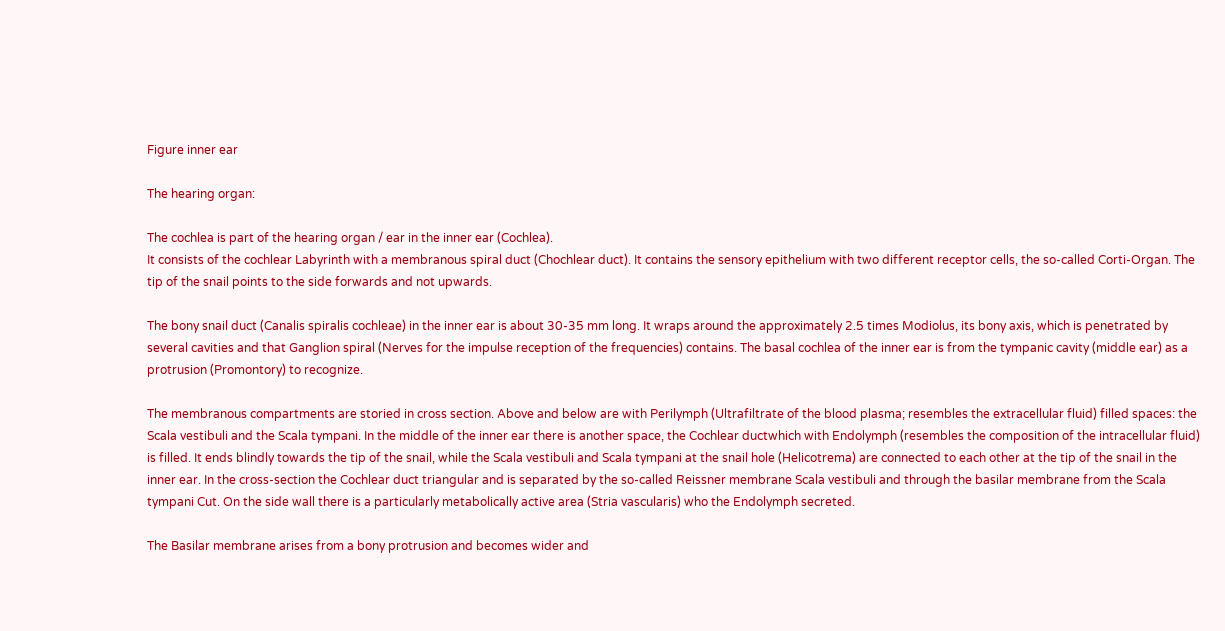Figure inner ear

The hearing organ:

The cochlea is part of the hearing organ / ear in the inner ear (Cochlea).
It consists of the cochlear Labyrinth with a membranous spiral duct (Chochlear duct). It contains the sensory epithelium with two different receptor cells, the so-called Corti-Organ. The tip of the snail points to the side forwards and not upwards.

The bony snail duct (Canalis spiralis cochleae) in the inner ear is about 30-35 mm long. It wraps around the approximately 2.5 times Modiolus, its bony axis, which is penetrated by several cavities and that Ganglion spiral (Nerves for the impulse reception of the frequencies) contains. The basal cochlea of the inner ear is from the tympanic cavity (middle ear) as a protrusion (Promontory) to recognize.

The membranous compartments are storied in cross section. Above and below are with Perilymph (Ultrafiltrate of the blood plasma; resembles the extracellular fluid) filled spaces: the Scala vestibuli and the Scala tympani. In the middle of the inner ear there is another space, the Cochlear ductwhich with Endolymph (resembles the composition of the intracellular fluid) is filled. It ends blindly towards the tip of the snail, while the Scala vestibuli and Scala tympani at the snail hole (Helicotrema) are connected to each other at the tip of the snail in the inner ear. In the cross-section the Cochlear duct triangular and is separated by the so-called Reissner membrane Scala vestibuli and through the basilar membrane from the Scala tympani Cut. On the side wall there is a particularly metabolically active area (Stria vascularis) who the Endolymph secreted.

The Basilar membrane arises from a bony protrusion and becomes wider and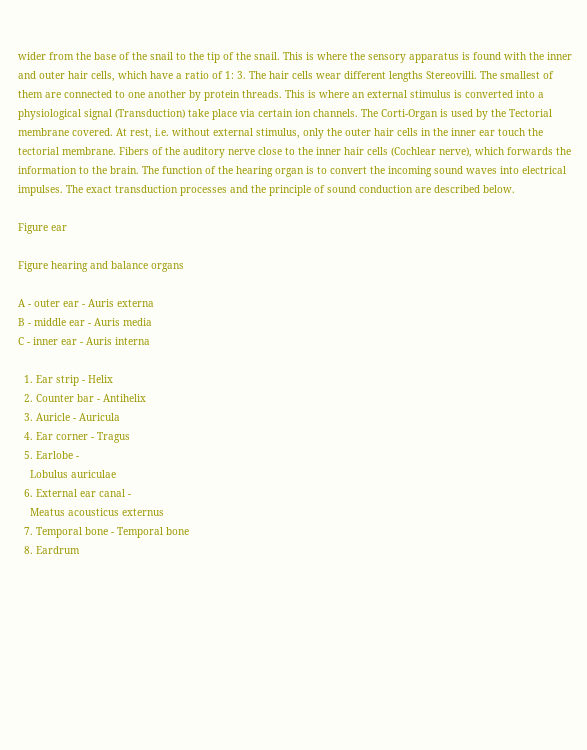wider from the base of the snail to the tip of the snail. This is where the sensory apparatus is found with the inner and outer hair cells, which have a ratio of 1: 3. The hair cells wear different lengths Stereovilli. The smallest of them are connected to one another by protein threads. This is where an external stimulus is converted into a physiological signal (Transduction) take place via certain ion channels. The Corti-Organ is used by the Tectorial membrane covered. At rest, i.e. without external stimulus, only the outer hair cells in the inner ear touch the tectorial membrane. Fibers of the auditory nerve close to the inner hair cells (Cochlear nerve), which forwards the information to the brain. The function of the hearing organ is to convert the incoming sound waves into electrical impulses. The exact transduction processes and the principle of sound conduction are described below.

Figure ear

Figure hearing and balance organs

A - outer ear - Auris externa
B - middle ear - Auris media
C - inner ear - Auris interna

  1. Ear strip - Helix
  2. Counter bar - Antihelix
  3. Auricle - Auricula
  4. Ear corner - Tragus
  5. Earlobe -
    Lobulus auriculae
  6. External ear canal -
    Meatus acousticus externus
  7. Temporal bone - Temporal bone
  8. Eardrum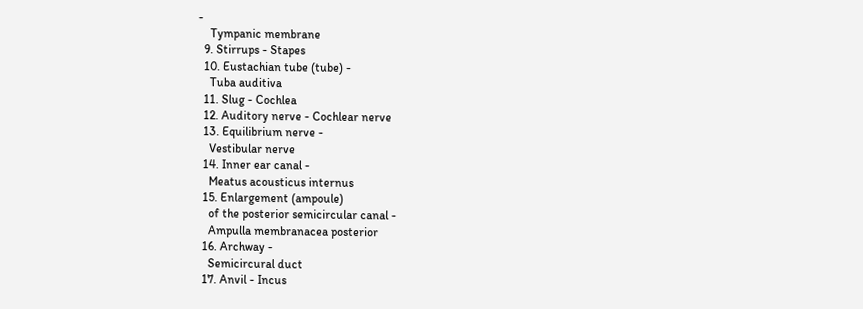-
    Tympanic membrane
  9. Stirrups - Stapes
  10. Eustachian tube (tube) -
    Tuba auditiva
  11. Slug - Cochlea
  12. Auditory nerve - Cochlear nerve
  13. Equilibrium nerve -
    Vestibular nerve
  14. Inner ear canal -
    Meatus acousticus internus
  15. Enlargement (ampoule)
    of the posterior semicircular canal -
    Ampulla membranacea posterior
  16. Archway -
    Semicircural duct
  17. Anvil - Incus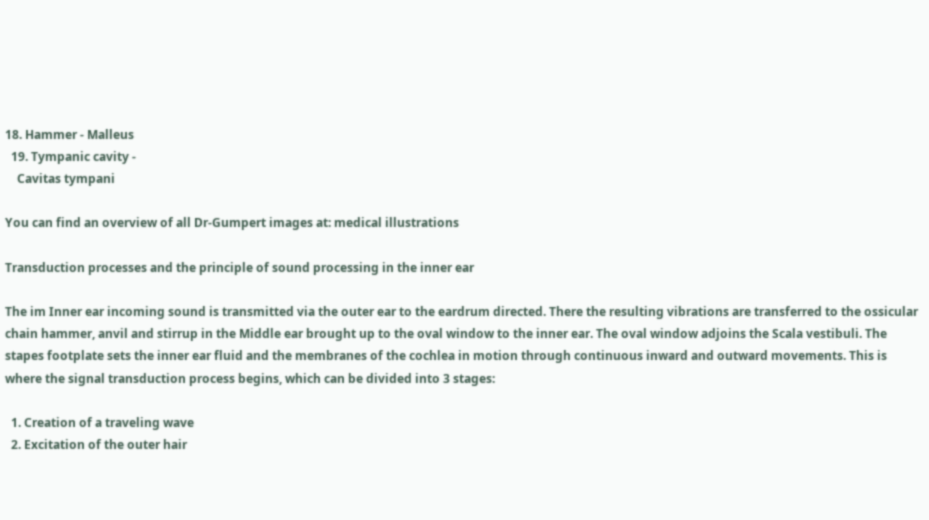18. Hammer - Malleus
  19. Tympanic cavity -
    Cavitas tympani

You can find an overview of all Dr-Gumpert images at: medical illustrations

Transduction processes and the principle of sound processing in the inner ear

The im Inner ear incoming sound is transmitted via the outer ear to the eardrum directed. There the resulting vibrations are transferred to the ossicular chain hammer, anvil and stirrup in the Middle ear brought up to the oval window to the inner ear. The oval window adjoins the Scala vestibuli. The stapes footplate sets the inner ear fluid and the membranes of the cochlea in motion through continuous inward and outward movements. This is where the signal transduction process begins, which can be divided into 3 stages:

  1. Creation of a traveling wave
  2. Excitation of the outer hair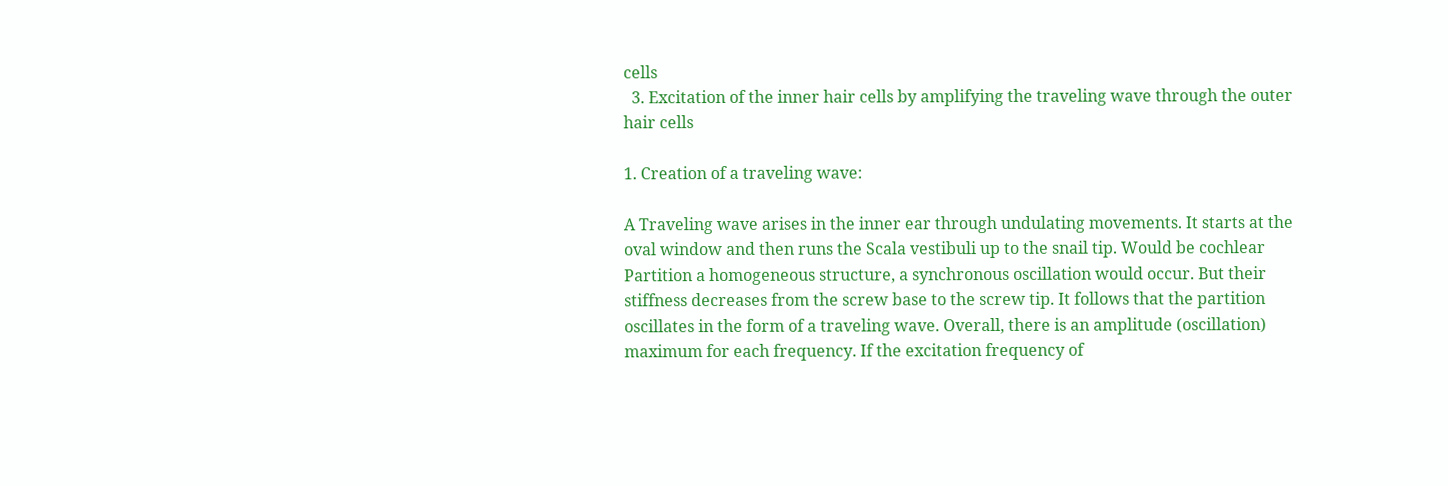cells
  3. Excitation of the inner hair cells by amplifying the traveling wave through the outer hair cells

1. Creation of a traveling wave:

A Traveling wave arises in the inner ear through undulating movements. It starts at the oval window and then runs the Scala vestibuli up to the snail tip. Would be cochlear Partition a homogeneous structure, a synchronous oscillation would occur. But their stiffness decreases from the screw base to the screw tip. It follows that the partition oscillates in the form of a traveling wave. Overall, there is an amplitude (oscillation) maximum for each frequency. If the excitation frequency of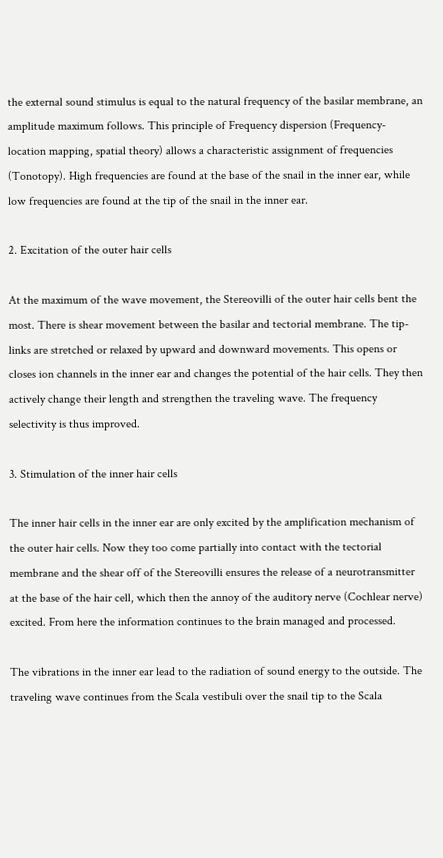the external sound stimulus is equal to the natural frequency of the basilar membrane, an amplitude maximum follows. This principle of Frequency dispersion (Frequency-location mapping, spatial theory) allows a characteristic assignment of frequencies (Tonotopy). High frequencies are found at the base of the snail in the inner ear, while low frequencies are found at the tip of the snail in the inner ear.

2. Excitation of the outer hair cells

At the maximum of the wave movement, the Stereovilli of the outer hair cells bent the most. There is shear movement between the basilar and tectorial membrane. The tip-links are stretched or relaxed by upward and downward movements. This opens or closes ion channels in the inner ear and changes the potential of the hair cells. They then actively change their length and strengthen the traveling wave. The frequency selectivity is thus improved.

3. Stimulation of the inner hair cells

The inner hair cells in the inner ear are only excited by the amplification mechanism of the outer hair cells. Now they too come partially into contact with the tectorial membrane and the shear off of the Stereovilli ensures the release of a neurotransmitter at the base of the hair cell, which then the annoy of the auditory nerve (Cochlear nerve) excited. From here the information continues to the brain managed and processed.

The vibrations in the inner ear lead to the radiation of sound energy to the outside. The traveling wave continues from the Scala vestibuli over the snail tip to the Scala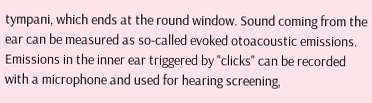tympani, which ends at the round window. Sound coming from the ear can be measured as so-called evoked otoacoustic emissions. Emissions in the inner ear triggered by "clicks" can be recorded with a microphone and used for hearing screening,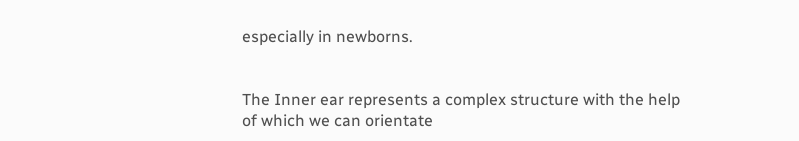especially in newborns.


The Inner ear represents a complex structure with the help of which we can orientate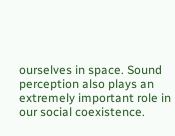ourselves in space. Sound perception also plays an extremely important role in our social coexistence.